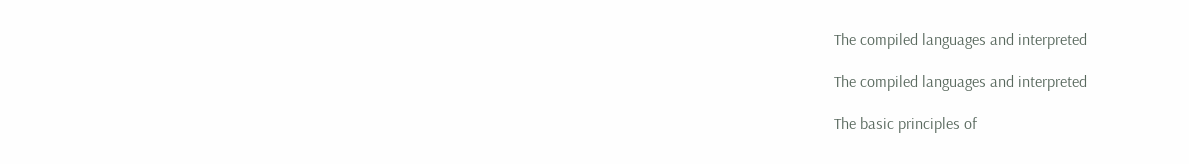The compiled languages and interpreted

The compiled languages and interpreted

The basic principles of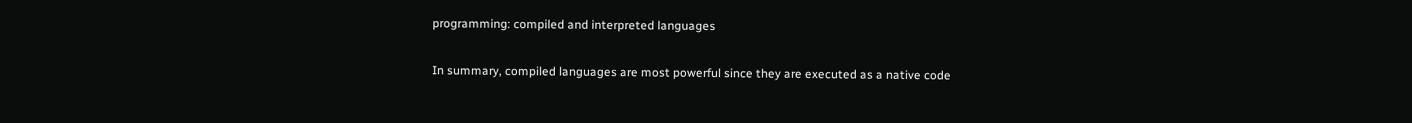programming: compiled and interpreted languages

In summary, compiled languages are most powerful since they are executed as a native code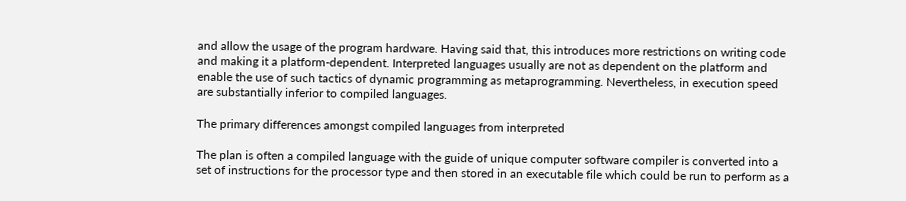and allow the usage of the program hardware. Having said that, this introduces more restrictions on writing code and making it a platform-dependent. Interpreted languages usually are not as dependent on the platform and enable the use of such tactics of dynamic programming as metaprogramming. Nevertheless, in execution speed are substantially inferior to compiled languages.

The primary differences amongst compiled languages from interpreted

The plan is often a compiled language with the guide of unique computer software compiler is converted into a set of instructions for the processor type and then stored in an executable file which could be run to perform as a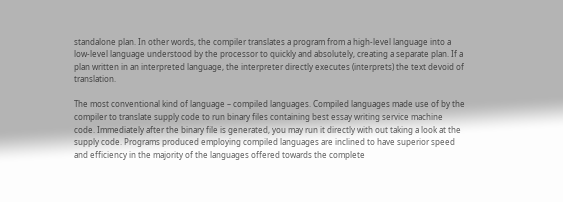standalone plan. In other words, the compiler translates a program from a high-level language into a low-level language understood by the processor to quickly and absolutely, creating a separate plan. If a plan written in an interpreted language, the interpreter directly executes (interprets) the text devoid of translation.

The most conventional kind of language – compiled languages. Compiled languages made use of by the compiler to translate supply code to run binary files containing best essay writing service machine code. Immediately after the binary file is generated, you may run it directly with out taking a look at the supply code. Programs produced employing compiled languages are inclined to have superior speed and efficiency in the majority of the languages offered towards the complete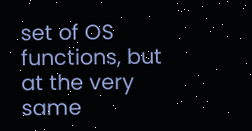set of OS functions, but at the very same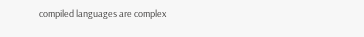compiled languages are complex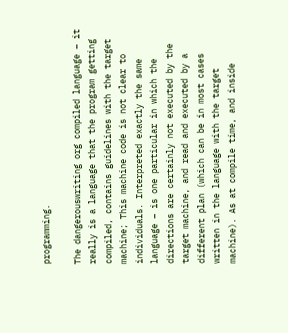programming.

The dangerouswriting org compiled language – it really is a language that the program getting compiled, contains guidelines with the target machine; This machine code is not clear to individuals. Interpreted exactly the same language – is one particular in which the directions are certainly not executed by the target machine, and read and executed by a different plan (which can be in most cases written in the language with the target machine). As at compile time, and inside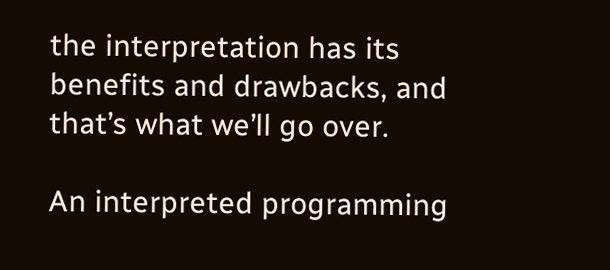the interpretation has its benefits and drawbacks, and that’s what we’ll go over.

An interpreted programming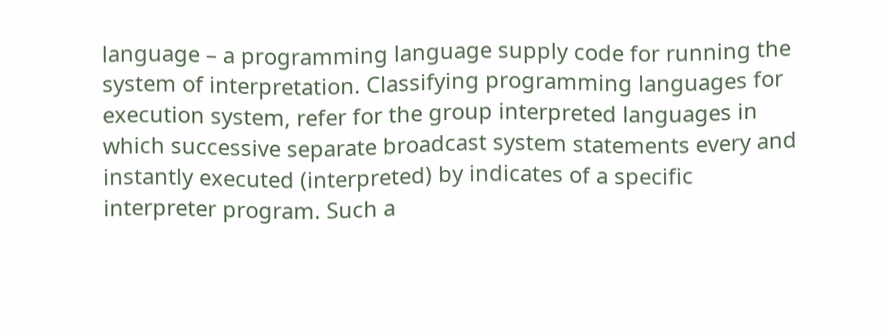language – a programming language supply code for running the system of interpretation. Classifying programming languages for execution system, refer for the group interpreted languages in which successive separate broadcast system statements every and instantly executed (interpreted) by indicates of a specific interpreter program. Such a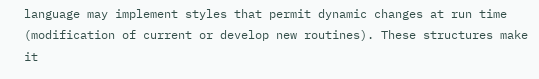language may implement styles that permit dynamic changes at run time (modification of current or develop new routines). These structures make it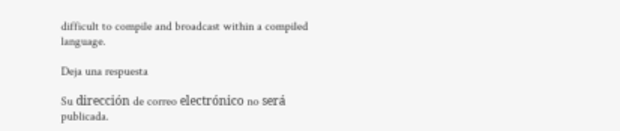difficult to compile and broadcast within a compiled language.

Deja una respuesta

Su dirección de correo electrónico no será publicada.